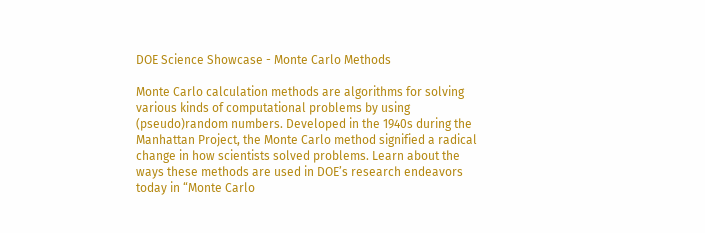DOE Science Showcase - Monte Carlo Methods

Monte Carlo calculation methods are algorithms for solving various kinds of computational problems by using (pseudo)random numbers. Developed in the 1940s during the Manhattan Project, the Monte Carlo method signified a radical change in how scientists solved problems. Learn about the ways these methods are used in DOE’s research endeavors today in “Monte Carlo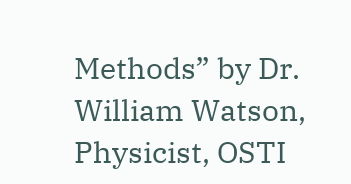Methods” by Dr. William Watson, Physicist, OSTI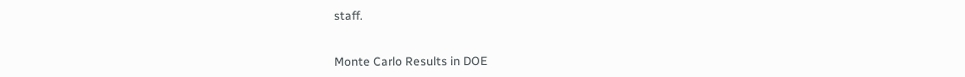staff.


Monte Carlo Results in DOE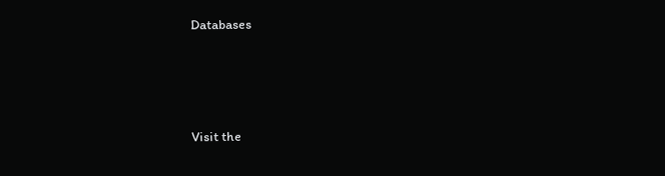Databases



Visit the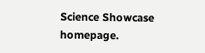Science Showcase homepage.